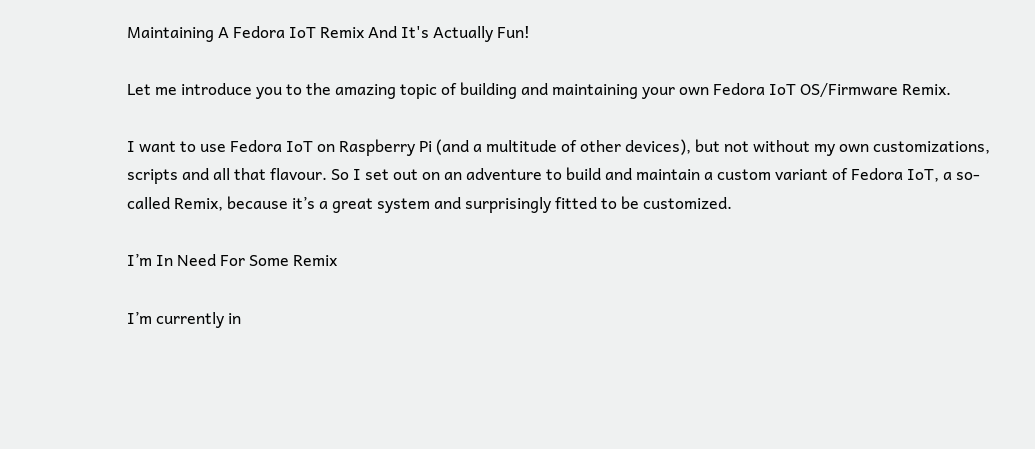Maintaining A Fedora IoT Remix And It's Actually Fun!

Let me introduce you to the amazing topic of building and maintaining your own Fedora IoT OS/Firmware Remix.

I want to use Fedora IoT on Raspberry Pi (and a multitude of other devices), but not without my own customizations, scripts and all that flavour. So I set out on an adventure to build and maintain a custom variant of Fedora IoT, a so-called Remix, because it’s a great system and surprisingly fitted to be customized.

I’m In Need For Some Remix

I’m currently in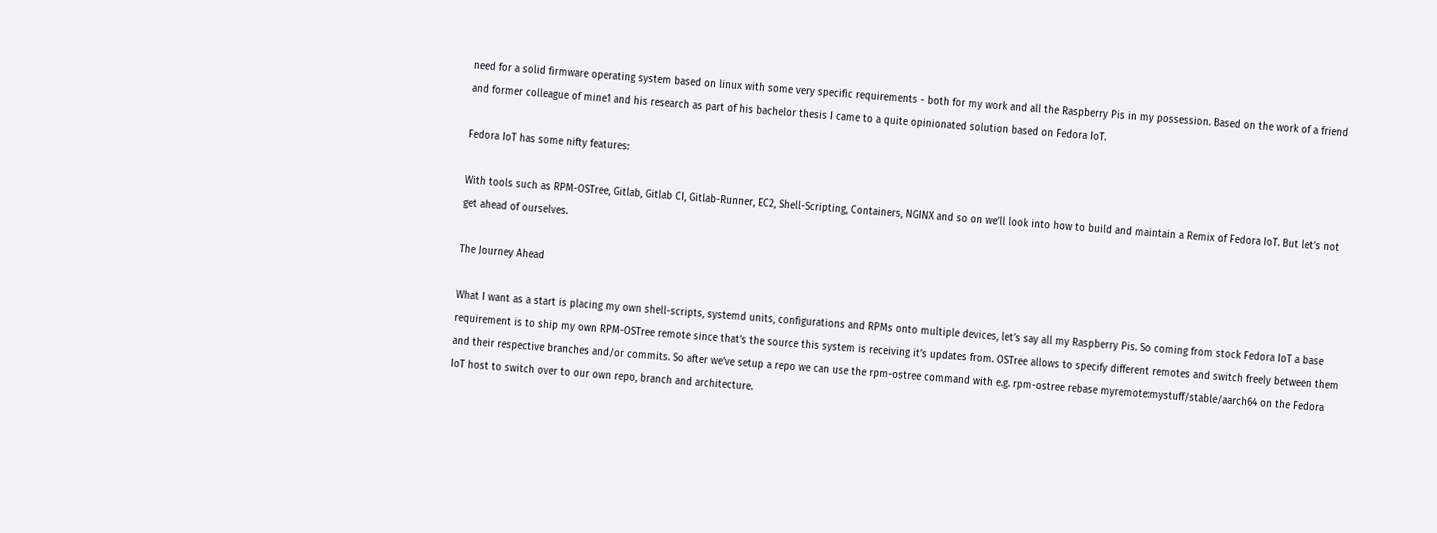need for a solid firmware operating system based on linux with some very specific requirements - both for my work and all the Raspberry Pis in my possession. Based on the work of a friend and former colleague of mine1 and his research as part of his bachelor thesis I came to a quite opinionated solution based on Fedora IoT.

Fedora IoT has some nifty features:

With tools such as RPM-OSTree, Gitlab, Gitlab CI, Gitlab-Runner, EC2, Shell-Scripting, Containers, NGINX and so on we’ll look into how to build and maintain a Remix of Fedora IoT. But let’s not get ahead of ourselves.

The Journey Ahead

What I want as a start is placing my own shell-scripts, systemd units, configurations and RPMs onto multiple devices, let’s say all my Raspberry Pis. So coming from stock Fedora IoT a base requirement is to ship my own RPM-OSTree remote since that’s the source this system is receiving it’s updates from. OSTree allows to specify different remotes and switch freely between them and their respective branches and/or commits. So after we’ve setup a repo we can use the rpm-ostree command with e.g. rpm-ostree rebase myremote:mystuff/stable/aarch64 on the Fedora IoT host to switch over to our own repo, branch and architecture.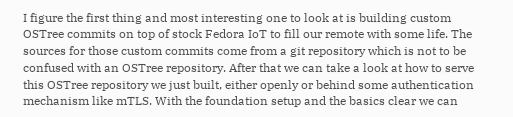I figure the first thing and most interesting one to look at is building custom OSTree commits on top of stock Fedora IoT to fill our remote with some life. The sources for those custom commits come from a git repository which is not to be confused with an OSTree repository. After that we can take a look at how to serve this OSTree repository we just built, either openly or behind some authentication mechanism like mTLS. With the foundation setup and the basics clear we can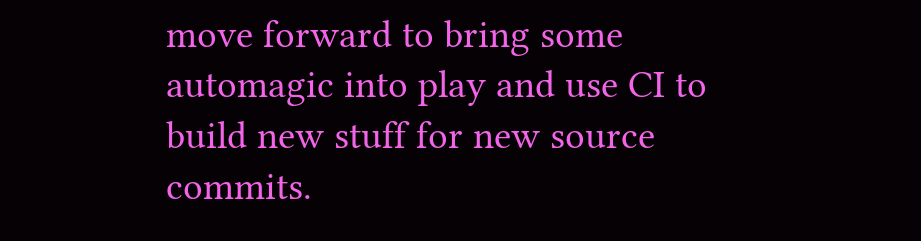move forward to bring some automagic into play and use CI to build new stuff for new source commits.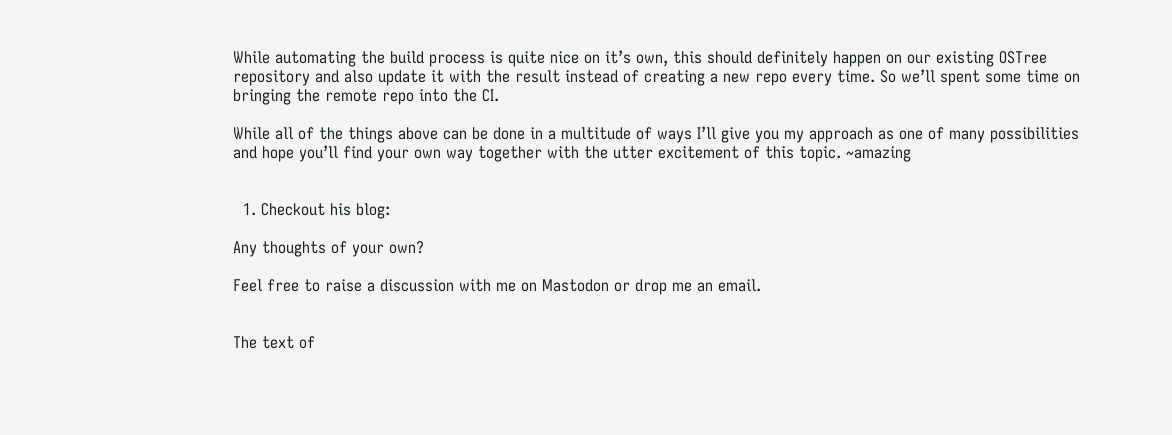While automating the build process is quite nice on it’s own, this should definitely happen on our existing OSTree repository and also update it with the result instead of creating a new repo every time. So we’ll spent some time on bringing the remote repo into the CI.

While all of the things above can be done in a multitude of ways I’ll give you my approach as one of many possibilities and hope you’ll find your own way together with the utter excitement of this topic. ~amazing


  1. Checkout his blog:

Any thoughts of your own?

Feel free to raise a discussion with me on Mastodon or drop me an email.


The text of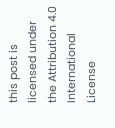this post is licensed under the Attribution 4.0 International License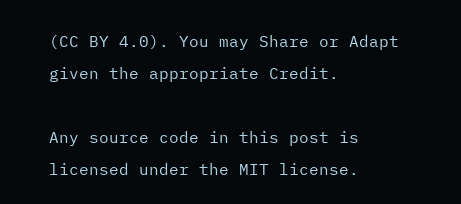(CC BY 4.0). You may Share or Adapt given the appropriate Credit.

Any source code in this post is licensed under the MIT license.